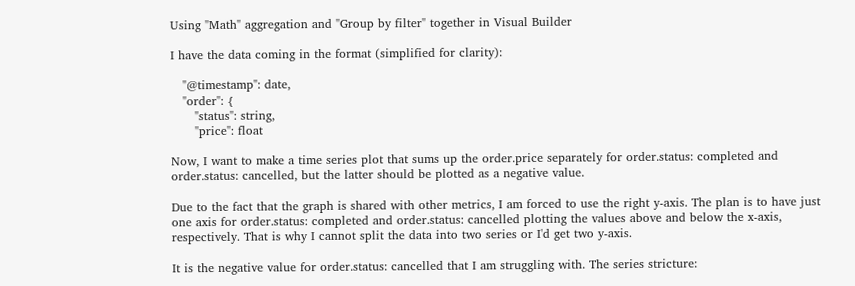Using "Math" aggregation and "Group by filter" together in Visual Builder

I have the data coming in the format (simplified for clarity):

   "@timestamp": date,
   "order": {
      "status": string,
      "price": float

Now, I want to make a time series plot that sums up the order.price separately for order.status: completed and order.status: cancelled, but the latter should be plotted as a negative value.

Due to the fact that the graph is shared with other metrics, I am forced to use the right y-axis. The plan is to have just one axis for order.status: completed and order.status: cancelled plotting the values above and below the x-axis, respectively. That is why I cannot split the data into two series or I'd get two y-axis.

It is the negative value for order.status: cancelled that I am struggling with. The series stricture: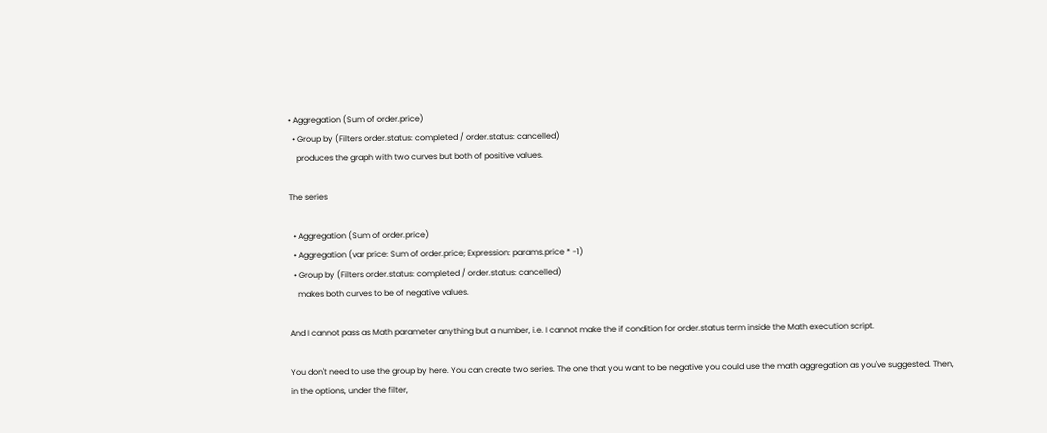• Aggregation (Sum of order.price)
  • Group by (Filters order.status: completed / order.status: cancelled)
    produces the graph with two curves but both of positive values.

The series

  • Aggregation (Sum of order.price)
  • Aggregation (var price: Sum of order.price; Expression: params.price * -1)
  • Group by (Filters order.status: completed / order.status: cancelled)
    makes both curves to be of negative values.

And I cannot pass as Math parameter anything but a number, i.e. I cannot make the if condition for order.status term inside the Math execution script.

You don't need to use the group by here. You can create two series. The one that you want to be negative you could use the math aggregation as you've suggested. Then, in the options, under the filter,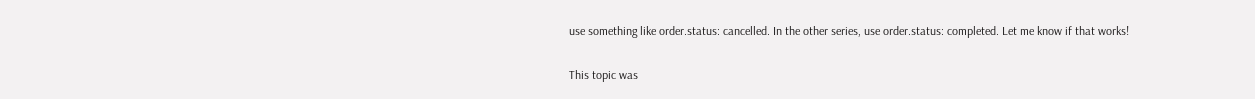use something like order.status: cancelled. In the other series, use order.status: completed. Let me know if that works!

This topic was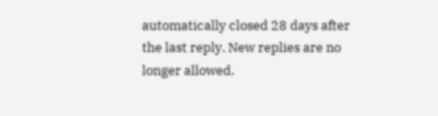automatically closed 28 days after the last reply. New replies are no longer allowed.